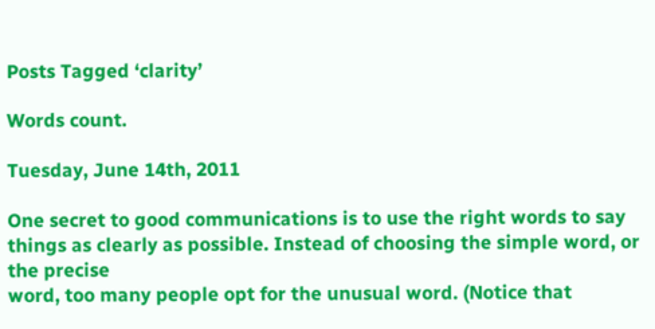Posts Tagged ‘clarity’

Words count.

Tuesday, June 14th, 2011

One secret to good communications is to use the right words to say
things as clearly as possible. Instead of choosing the simple word, or the precise
word, too many people opt for the unusual word. (Notice that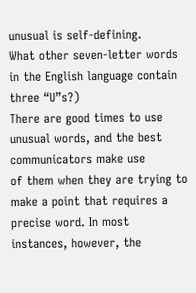unusual is self-defining.
What other seven-letter words in the English language contain three “U”s?)
There are good times to use unusual words, and the best communicators make use
of them when they are trying to make a point that requires a precise word. In most
instances, however, the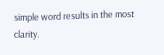simple word results in the most clarity.